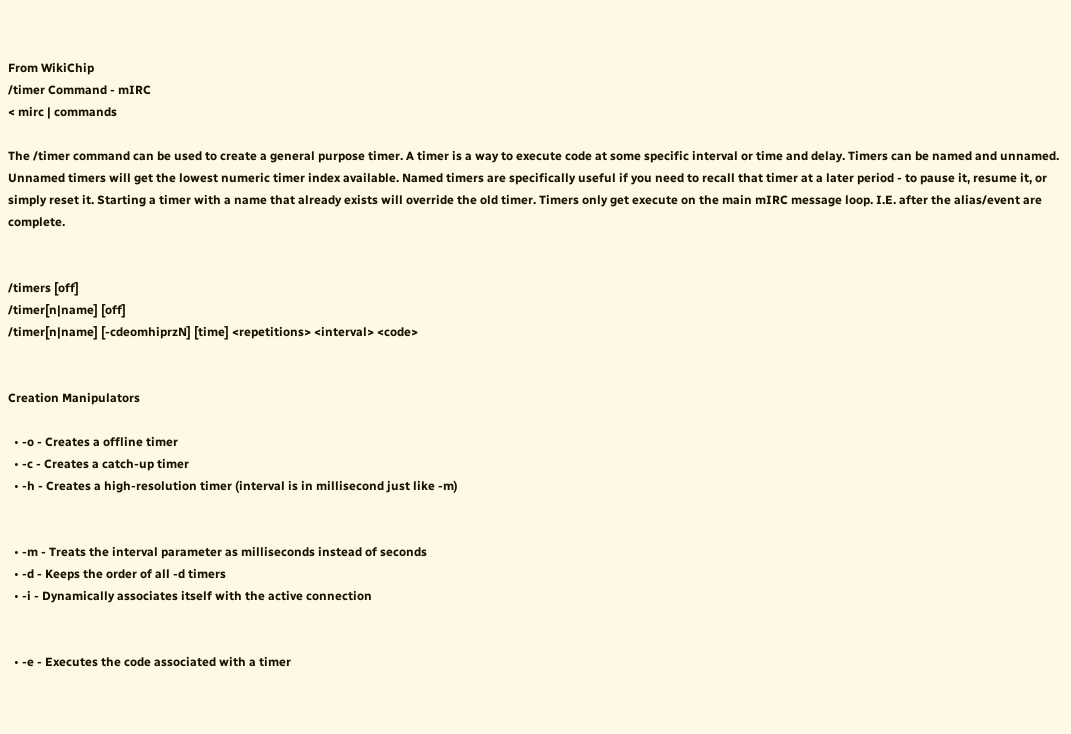From WikiChip
/timer Command - mIRC
< mirc | commands

The /timer command can be used to create a general purpose timer. A timer is a way to execute code at some specific interval or time and delay. Timers can be named and unnamed. Unnamed timers will get the lowest numeric timer index available. Named timers are specifically useful if you need to recall that timer at a later period - to pause it, resume it, or simply reset it. Starting a timer with a name that already exists will override the old timer. Timers only get execute on the main mIRC message loop. I.E. after the alias/event are complete.


/timers [off]
/timer[n|name] [off]
/timer[n|name] [-cdeomhiprzN] [time] <repetitions> <interval> <code>


Creation Manipulators

  • -o - Creates a offline timer
  • -c - Creates a catch-up timer
  • -h - Creates a high-resolution timer (interval is in millisecond just like -m)


  • -m - Treats the interval parameter as milliseconds instead of seconds
  • -d - Keeps the order of all -d timers
  • -i - Dynamically associates itself with the active connection


  • -e - Executes the code associated with a timer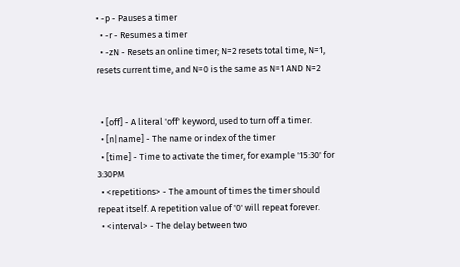• -p - Pauses a timer
  • -r - Resumes a timer
  • -zN - Resets an online timer; N=2 resets total time, N=1, resets current time, and N=0 is the same as N=1 AND N=2


  • [off] - A literal 'off' keyword, used to turn off a timer.
  • [n|name] - The name or index of the timer
  • [time] - Time to activate the timer, for example '15:30' for 3:30PM
  • <repetitions> - The amount of times the timer should repeat itself. A repetition value of '0' will repeat forever.
  • <interval> - The delay between two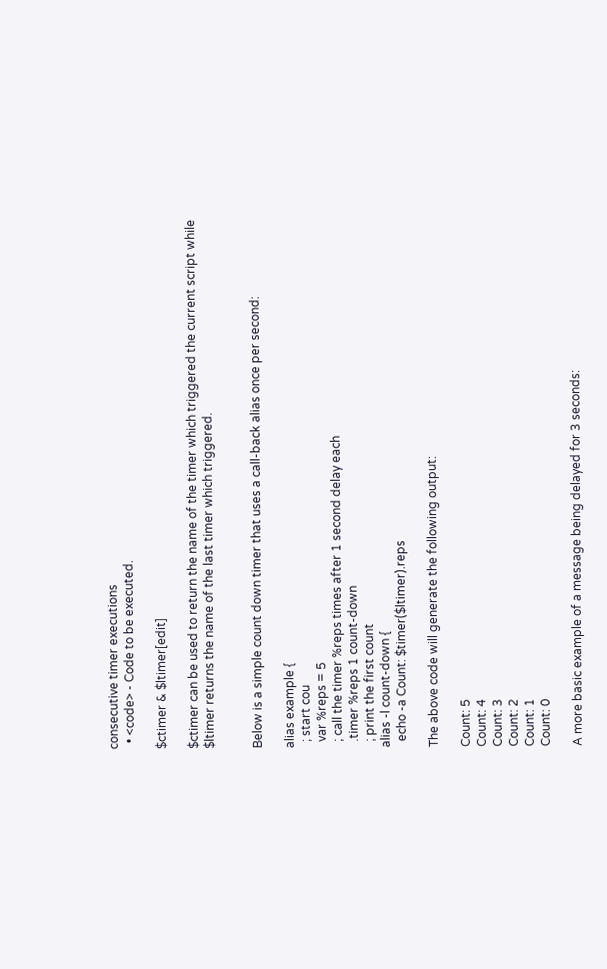consecutive timer executions
  • <code> - Code to be executed.

$ctimer & $ltimer[edit]

$ctimer can be used to return the name of the timer which triggered the current script while $ltimer returns the name of the last timer which triggered.


Below is a simple count down timer that uses a call-back alias once per second:

alias example {
  ; start cou
  var %reps = 5
  ; call the timer %reps times after 1 second delay each
  .timer %reps 1 count-down
  ; print the first count
alias -l count-down {
  echo -a Count: $timer($ltimer).reps

The above code will generate the following output:

Count: 5
Count: 4
Count: 3
Count: 2
Count: 1
Count: 0

A more basic example of a message being delayed for 3 seconds: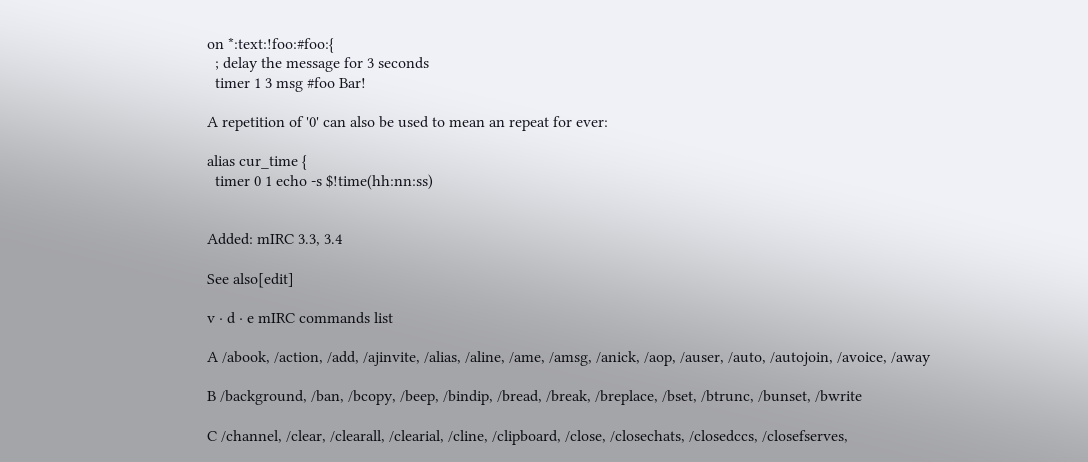on *:text:!foo:#foo:{
  ; delay the message for 3 seconds
  timer 1 3 msg #foo Bar!

A repetition of '0' can also be used to mean an repeat for ever:

alias cur_time {
  timer 0 1 echo -s $!time(hh:nn:ss)


Added: mIRC 3.3, 3.4

See also[edit]

v · d · e mIRC commands list

A /abook, /action, /add, /ajinvite, /alias, /aline, /ame, /amsg, /anick, /aop, /auser, /auto, /autojoin, /avoice, /away

B /background, /ban, /bcopy, /beep, /bindip, /bread, /break, /breplace, /bset, /btrunc, /bunset, /bwrite

C /channel, /clear, /clearall, /clearial, /cline, /clipboard, /close, /closechats, /closedccs, /closefserves,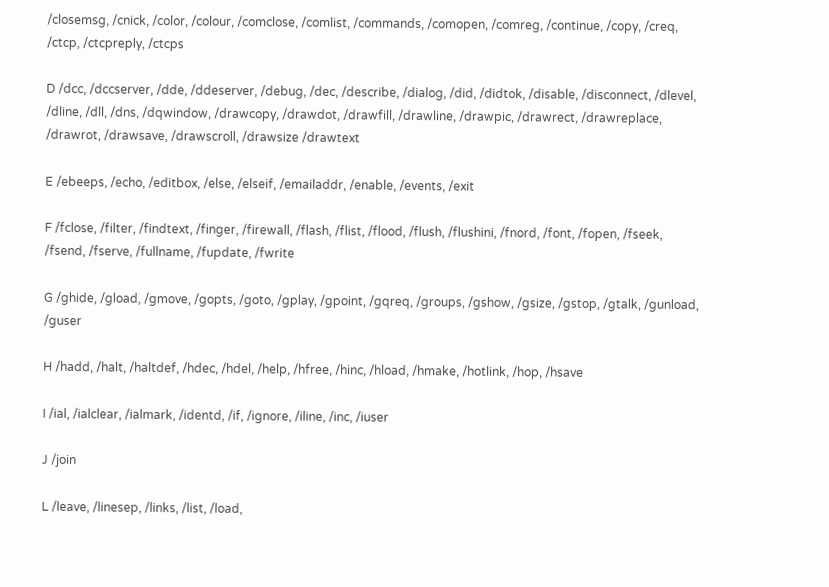/closemsg, /cnick, /color, /colour, /comclose, /comlist, /commands, /comopen, /comreg, /continue, /copy, /creq, /ctcp, /ctcpreply, /ctcps

D /dcc, /dccserver, /dde, /ddeserver, /debug, /dec, /describe, /dialog, /did, /didtok, /disable, /disconnect, /dlevel, /dline, /dll, /dns, /dqwindow, /drawcopy, /drawdot, /drawfill, /drawline, /drawpic, /drawrect, /drawreplace, /drawrot, /drawsave, /drawscroll, /drawsize /drawtext

E /ebeeps, /echo, /editbox, /else, /elseif, /emailaddr, /enable, /events, /exit

F /fclose, /filter, /findtext, /finger, /firewall, /flash, /flist, /flood, /flush, /flushini, /fnord, /font, /fopen, /fseek, /fsend, /fserve, /fullname, /fupdate, /fwrite

G /ghide, /gload, /gmove, /gopts, /goto, /gplay, /gpoint, /gqreq, /groups, /gshow, /gsize, /gstop, /gtalk, /gunload, /guser

H /hadd, /halt, /haltdef, /hdec, /hdel, /help, /hfree, /hinc, /hload, /hmake, /hotlink, /hop, /hsave

I /ial, /ialclear, /ialmark, /identd, /if, /ignore, /iline, /inc, /iuser

J /join

L /leave, /linesep, /links, /list, /load,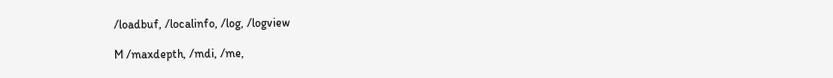/loadbuf, /localinfo, /log, /logview

M /maxdepth, /mdi, /me,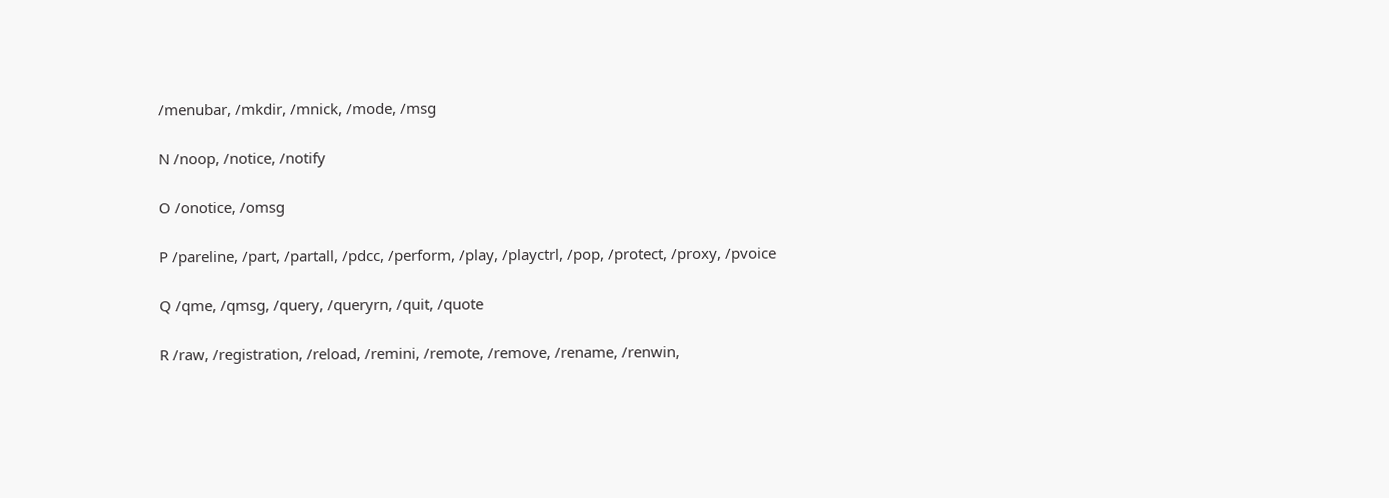/menubar, /mkdir, /mnick, /mode, /msg

N /noop, /notice, /notify

O /onotice, /omsg

P /pareline, /part, /partall, /pdcc, /perform, /play, /playctrl, /pop, /protect, /proxy, /pvoice

Q /qme, /qmsg, /query, /queryrn, /quit, /quote

R /raw, /registration, /reload, /remini, /remote, /remove, /rename, /renwin,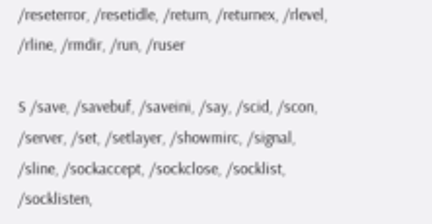/reseterror, /resetidle, /return, /returnex, /rlevel, /rline, /rmdir, /run, /ruser

S /save, /savebuf, /saveini, /say, /scid, /scon, /server, /set, /setlayer, /showmirc, /signal, /sline, /sockaccept, /sockclose, /socklist, /socklisten,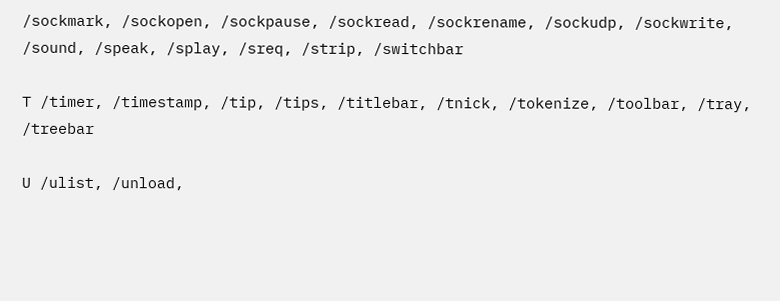/sockmark, /sockopen, /sockpause, /sockread, /sockrename, /sockudp, /sockwrite, /sound, /speak, /splay, /sreq, /strip, /switchbar

T /timer, /timestamp, /tip, /tips, /titlebar, /tnick, /tokenize, /toolbar, /tray, /treebar

U /ulist, /unload,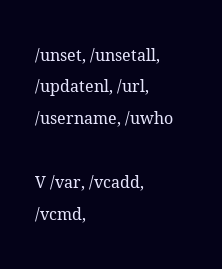/unset, /unsetall, /updatenl, /url, /username, /uwho

V /var, /vcadd, /vcmd,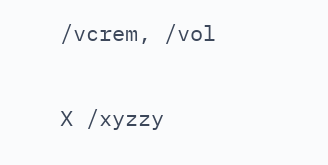/vcrem, /vol


X /xyzzy